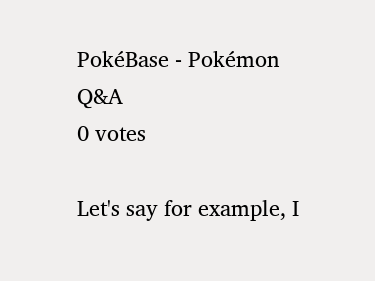PokéBase - Pokémon Q&A
0 votes

Let's say for example, I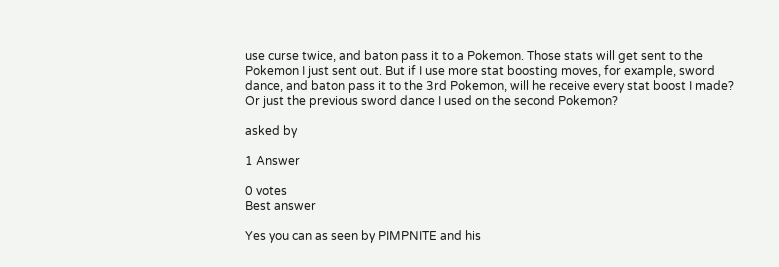use curse twice, and baton pass it to a Pokemon. Those stats will get sent to the Pokemon I just sent out. But if I use more stat boosting moves, for example, sword dance, and baton pass it to the 3rd Pokemon, will he receive every stat boost I made? Or just the previous sword dance I used on the second Pokemon?

asked by

1 Answer

0 votes
Best answer

Yes you can as seen by PIMPNITE and his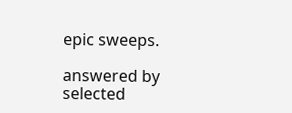epic sweeps.

answered by
selected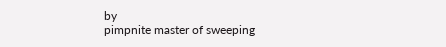by
pimpnite master of sweeping